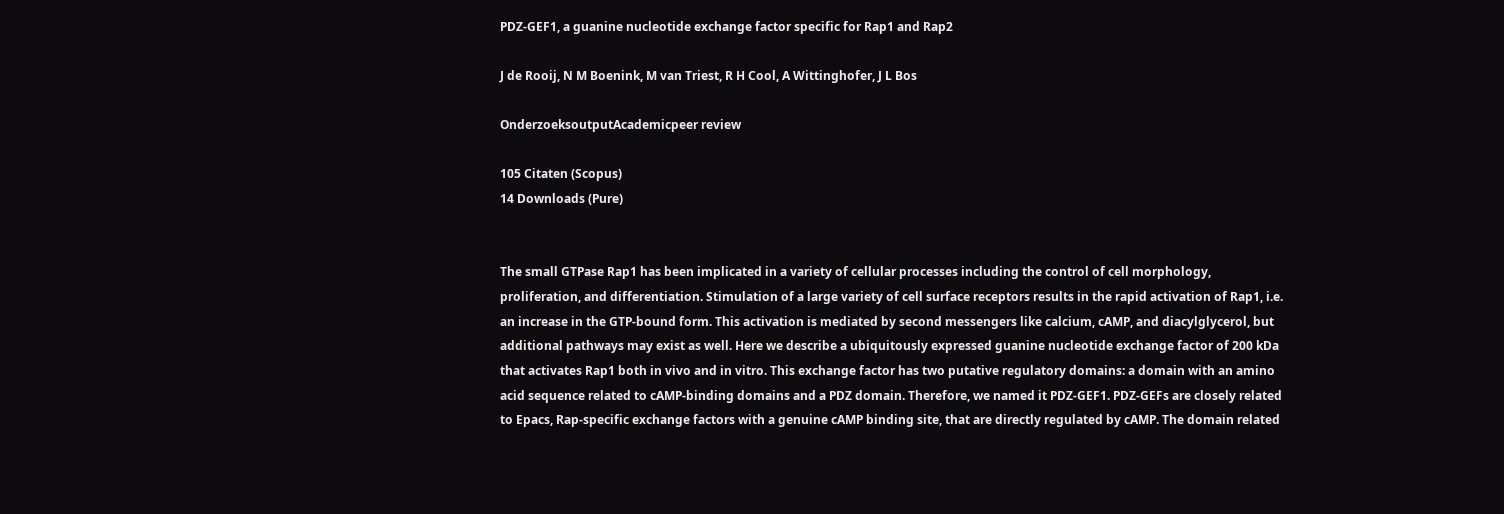PDZ-GEF1, a guanine nucleotide exchange factor specific for Rap1 and Rap2

J de Rooij, N M Boenink, M van Triest, R H Cool, A Wittinghofer, J L Bos

OnderzoeksoutputAcademicpeer review

105 Citaten (Scopus)
14 Downloads (Pure)


The small GTPase Rap1 has been implicated in a variety of cellular processes including the control of cell morphology, proliferation, and differentiation. Stimulation of a large variety of cell surface receptors results in the rapid activation of Rap1, i.e. an increase in the GTP-bound form. This activation is mediated by second messengers like calcium, cAMP, and diacylglycerol, but additional pathways may exist as well. Here we describe a ubiquitously expressed guanine nucleotide exchange factor of 200 kDa that activates Rap1 both in vivo and in vitro. This exchange factor has two putative regulatory domains: a domain with an amino acid sequence related to cAMP-binding domains and a PDZ domain. Therefore, we named it PDZ-GEF1. PDZ-GEFs are closely related to Epacs, Rap-specific exchange factors with a genuine cAMP binding site, that are directly regulated by cAMP. The domain related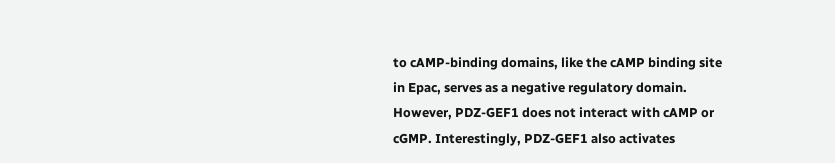to cAMP-binding domains, like the cAMP binding site in Epac, serves as a negative regulatory domain. However, PDZ-GEF1 does not interact with cAMP or cGMP. Interestingly, PDZ-GEF1 also activates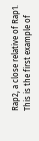Rap2, a close relative of Rap1. This is the first example of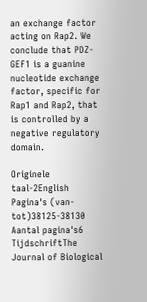an exchange factor acting on Rap2. We conclude that PDZ-GEF1 is a guanine nucleotide exchange factor, specific for Rap1 and Rap2, that is controlled by a negative regulatory domain.

Originele taal-2English
Pagina's (van-tot)38125-38130
Aantal pagina's6
TijdschriftThe Journal of Biological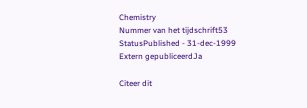Chemistry
Nummer van het tijdschrift53
StatusPublished - 31-dec-1999
Extern gepubliceerdJa

Citeer dit